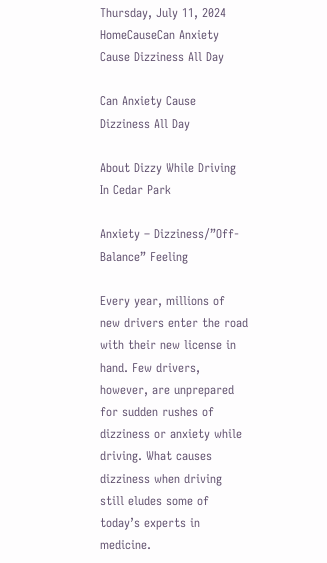Thursday, July 11, 2024
HomeCauseCan Anxiety Cause Dizziness All Day

Can Anxiety Cause Dizziness All Day

About Dizzy While Driving In Cedar Park

Anxiety – Dizziness/”Off-Balance” Feeling

Every year, millions of new drivers enter the road with their new license in hand. Few drivers, however, are unprepared for sudden rushes of dizziness or anxiety while driving. What causes dizziness when driving still eludes some of today’s experts in medicine.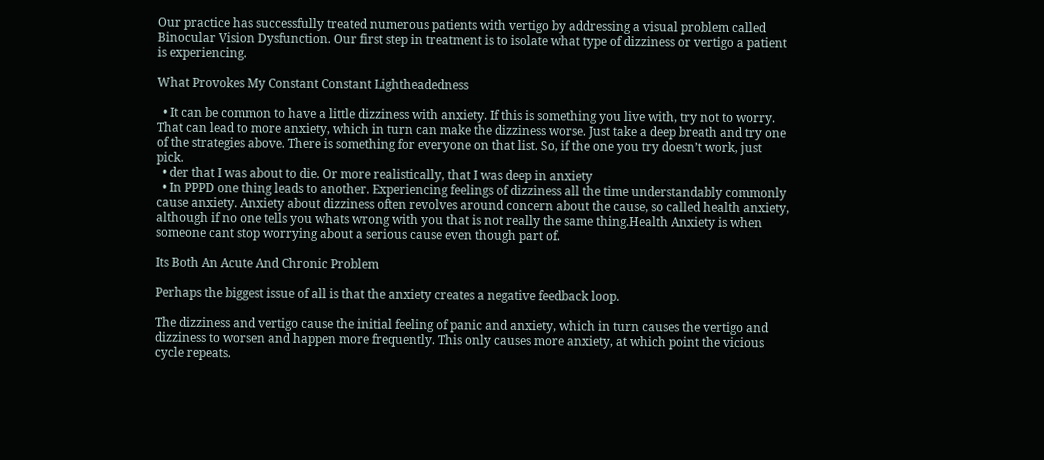Our practice has successfully treated numerous patients with vertigo by addressing a visual problem called Binocular Vision Dysfunction. Our first step in treatment is to isolate what type of dizziness or vertigo a patient is experiencing.

What Provokes My Constant Constant Lightheadedness

  • It can be common to have a little dizziness with anxiety. If this is something you live with, try not to worry. That can lead to more anxiety, which in turn can make the dizziness worse. Just take a deep breath and try one of the strategies above. There is something for everyone on that list. So, if the one you try doesn’t work, just pick.
  • der that I was about to die. Or more realistically, that I was deep in anxiety
  • In PPPD one thing leads to another. Experiencing feelings of dizziness all the time understandably commonly cause anxiety. Anxiety about dizziness often revolves around concern about the cause, so called health anxiety, although if no one tells you whats wrong with you that is not really the same thing.Health Anxiety is when someone cant stop worrying about a serious cause even though part of.

Its Both An Acute And Chronic Problem

Perhaps the biggest issue of all is that the anxiety creates a negative feedback loop.

The dizziness and vertigo cause the initial feeling of panic and anxiety, which in turn causes the vertigo and dizziness to worsen and happen more frequently. This only causes more anxiety, at which point the vicious cycle repeats.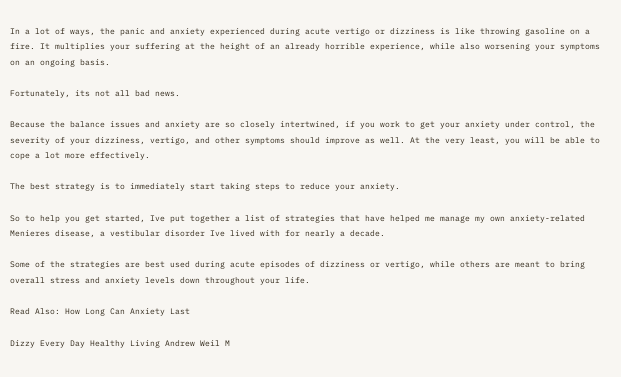In a lot of ways, the panic and anxiety experienced during acute vertigo or dizziness is like throwing gasoline on a fire. It multiplies your suffering at the height of an already horrible experience, while also worsening your symptoms on an ongoing basis.

Fortunately, its not all bad news.

Because the balance issues and anxiety are so closely intertwined, if you work to get your anxiety under control, the severity of your dizziness, vertigo, and other symptoms should improve as well. At the very least, you will be able to cope a lot more effectively.

The best strategy is to immediately start taking steps to reduce your anxiety.

So to help you get started, Ive put together a list of strategies that have helped me manage my own anxiety-related Menieres disease, a vestibular disorder Ive lived with for nearly a decade.

Some of the strategies are best used during acute episodes of dizziness or vertigo, while others are meant to bring overall stress and anxiety levels down throughout your life.

Read Also: How Long Can Anxiety Last

Dizzy Every Day Healthy Living Andrew Weil M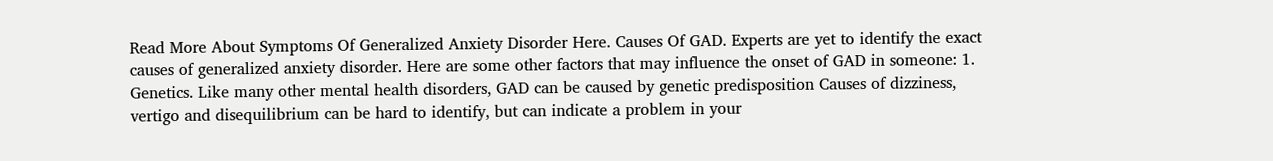Read More About Symptoms Of Generalized Anxiety Disorder Here. Causes Of GAD. Experts are yet to identify the exact causes of generalized anxiety disorder. Here are some other factors that may influence the onset of GAD in someone: 1. Genetics. Like many other mental health disorders, GAD can be caused by genetic predisposition Causes of dizziness, vertigo and disequilibrium can be hard to identify, but can indicate a problem in your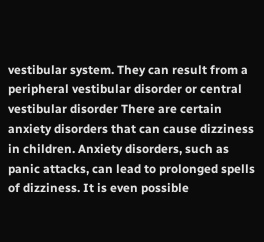vestibular system. They can result from a peripheral vestibular disorder or central vestibular disorder There are certain anxiety disorders that can cause dizziness in children. Anxiety disorders, such as panic attacks, can lead to prolonged spells of dizziness. It is even possible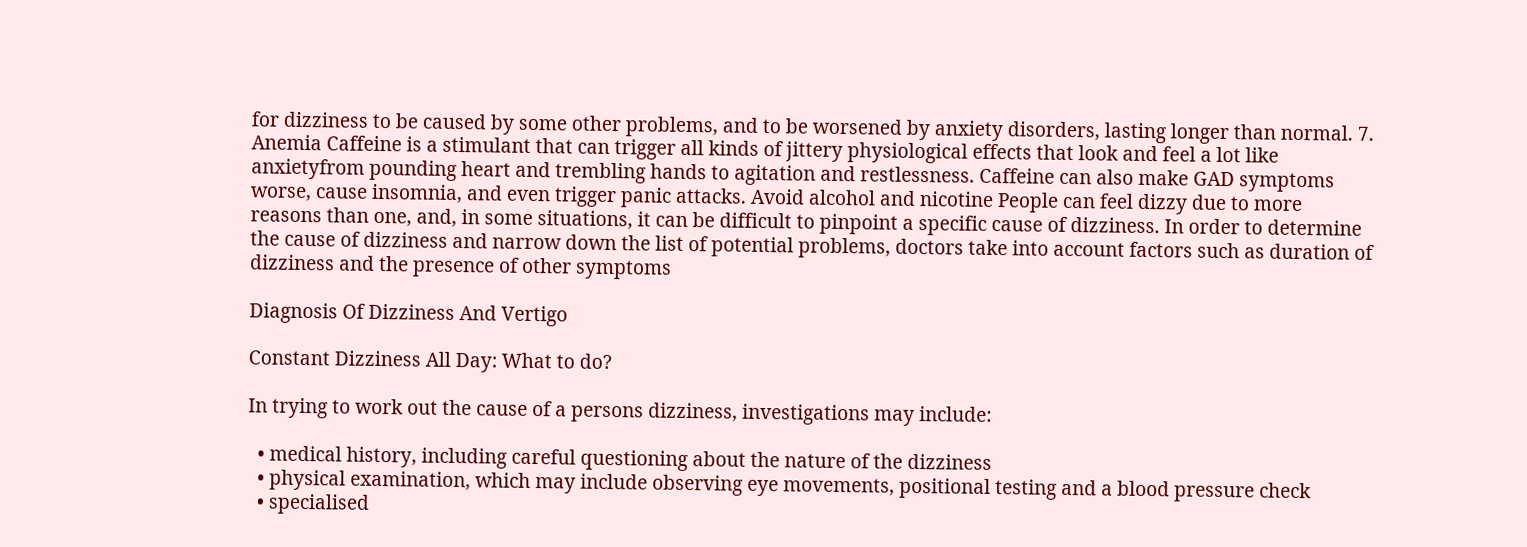for dizziness to be caused by some other problems, and to be worsened by anxiety disorders, lasting longer than normal. 7. Anemia Caffeine is a stimulant that can trigger all kinds of jittery physiological effects that look and feel a lot like anxietyfrom pounding heart and trembling hands to agitation and restlessness. Caffeine can also make GAD symptoms worse, cause insomnia, and even trigger panic attacks. Avoid alcohol and nicotine People can feel dizzy due to more reasons than one, and, in some situations, it can be difficult to pinpoint a specific cause of dizziness. In order to determine the cause of dizziness and narrow down the list of potential problems, doctors take into account factors such as duration of dizziness and the presence of other symptoms

Diagnosis Of Dizziness And Vertigo

Constant Dizziness All Day: What to do?

In trying to work out the cause of a persons dizziness, investigations may include:

  • medical history, including careful questioning about the nature of the dizziness
  • physical examination, which may include observing eye movements, positional testing and a blood pressure check
  • specialised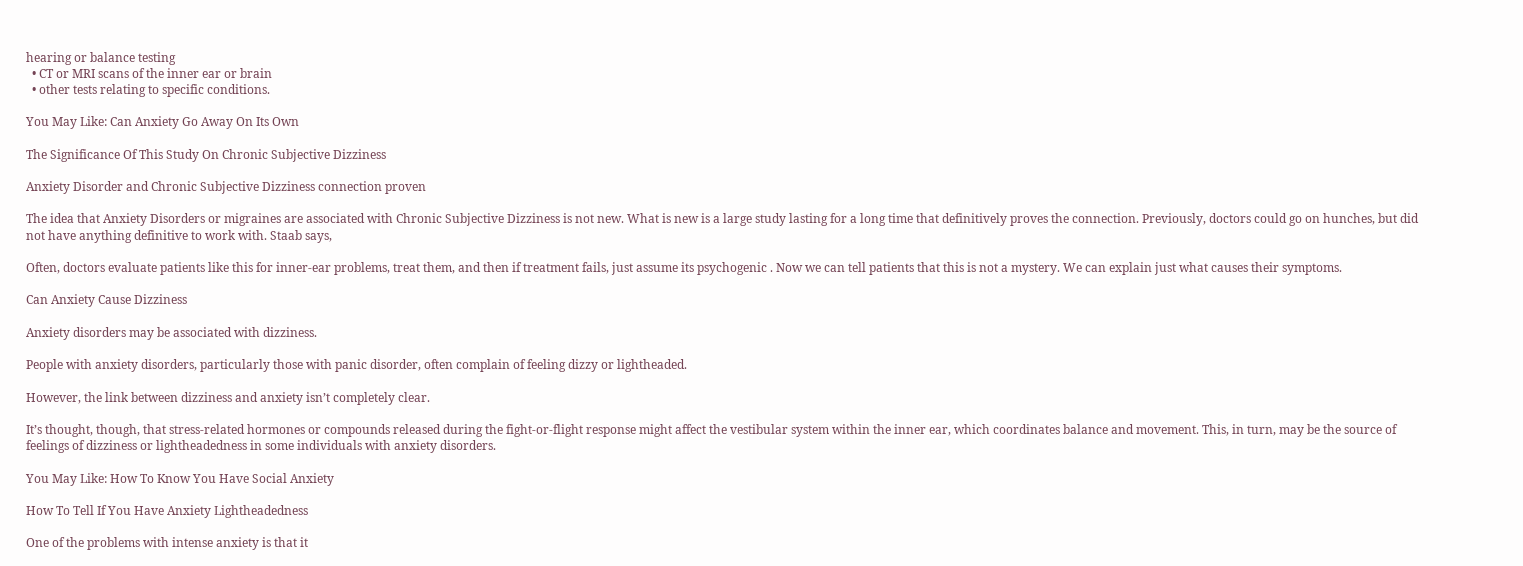hearing or balance testing
  • CT or MRI scans of the inner ear or brain
  • other tests relating to specific conditions.

You May Like: Can Anxiety Go Away On Its Own

The Significance Of This Study On Chronic Subjective Dizziness

Anxiety Disorder and Chronic Subjective Dizziness connection proven

The idea that Anxiety Disorders or migraines are associated with Chronic Subjective Dizziness is not new. What is new is a large study lasting for a long time that definitively proves the connection. Previously, doctors could go on hunches, but did not have anything definitive to work with. Staab says,

Often, doctors evaluate patients like this for inner-ear problems, treat them, and then if treatment fails, just assume its psychogenic . Now we can tell patients that this is not a mystery. We can explain just what causes their symptoms.

Can Anxiety Cause Dizziness

Anxiety disorders may be associated with dizziness.

People with anxiety disorders, particularly those with panic disorder, often complain of feeling dizzy or lightheaded.

However, the link between dizziness and anxiety isn’t completely clear.

It’s thought, though, that stress-related hormones or compounds released during the fight-or-flight response might affect the vestibular system within the inner ear, which coordinates balance and movement. This, in turn, may be the source of feelings of dizziness or lightheadedness in some individuals with anxiety disorders.

You May Like: How To Know You Have Social Anxiety

How To Tell If You Have Anxiety Lightheadedness

One of the problems with intense anxiety is that it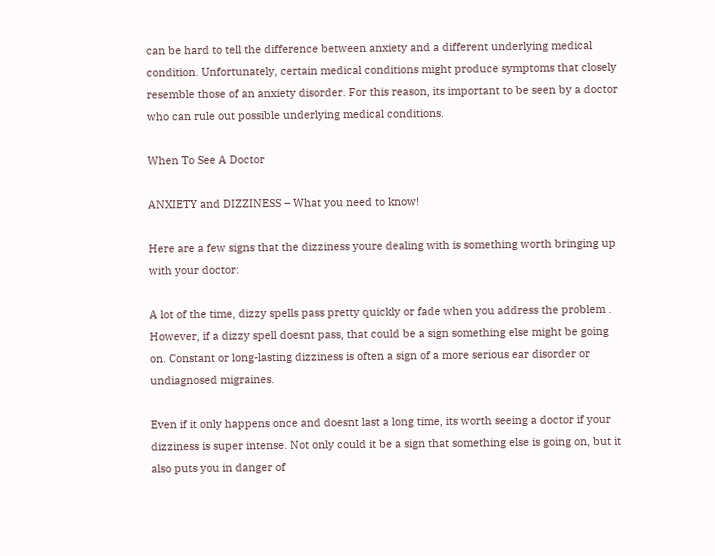can be hard to tell the difference between anxiety and a different underlying medical condition. Unfortunately, certain medical conditions might produce symptoms that closely resemble those of an anxiety disorder. For this reason, its important to be seen by a doctor who can rule out possible underlying medical conditions.

When To See A Doctor

ANXIETY and DIZZINESS – What you need to know!

Here are a few signs that the dizziness youre dealing with is something worth bringing up with your doctor:

A lot of the time, dizzy spells pass pretty quickly or fade when you address the problem . However, if a dizzy spell doesnt pass, that could be a sign something else might be going on. Constant or long-lasting dizziness is often a sign of a more serious ear disorder or undiagnosed migraines.

Even if it only happens once and doesnt last a long time, its worth seeing a doctor if your dizziness is super intense. Not only could it be a sign that something else is going on, but it also puts you in danger of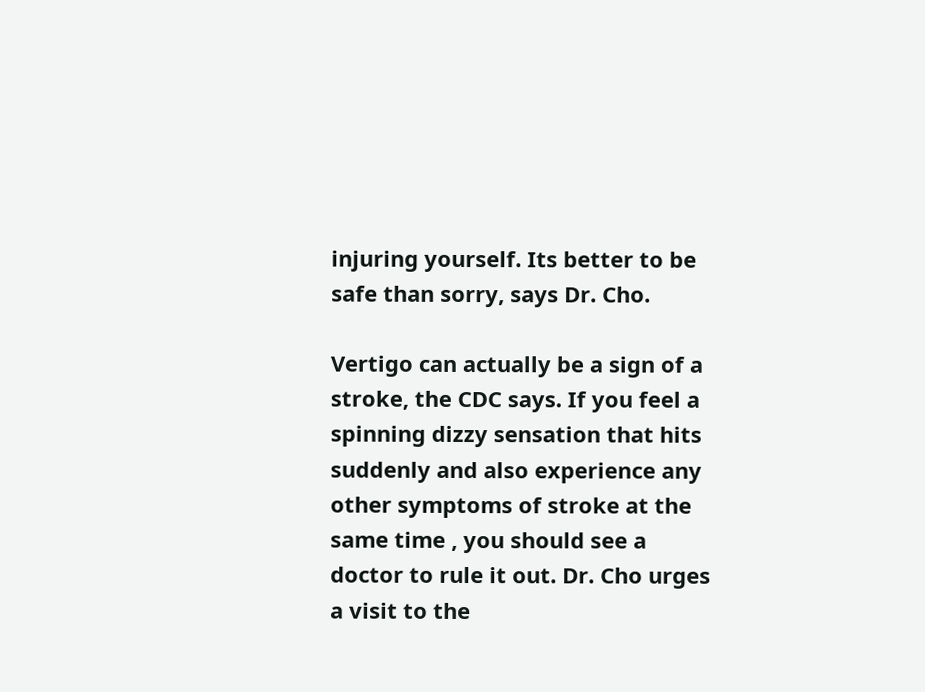injuring yourself. Its better to be safe than sorry, says Dr. Cho.

Vertigo can actually be a sign of a stroke, the CDC says. If you feel a spinning dizzy sensation that hits suddenly and also experience any other symptoms of stroke at the same time , you should see a doctor to rule it out. Dr. Cho urges a visit to the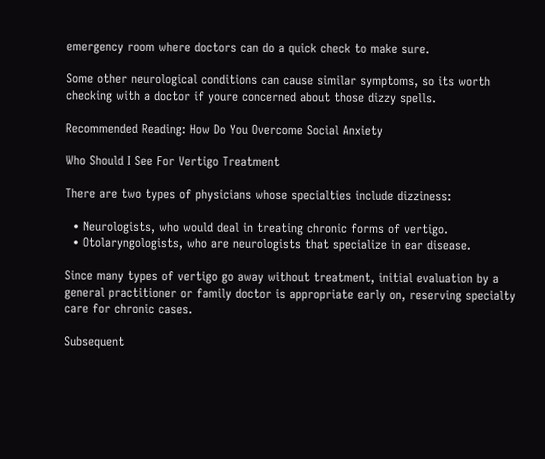emergency room where doctors can do a quick check to make sure.

Some other neurological conditions can cause similar symptoms, so its worth checking with a doctor if youre concerned about those dizzy spells.

Recommended Reading: How Do You Overcome Social Anxiety

Who Should I See For Vertigo Treatment

There are two types of physicians whose specialties include dizziness:

  • Neurologists, who would deal in treating chronic forms of vertigo.
  • Otolaryngologists, who are neurologists that specialize in ear disease.

Since many types of vertigo go away without treatment, initial evaluation by a general practitioner or family doctor is appropriate early on, reserving specialty care for chronic cases.

Subsequent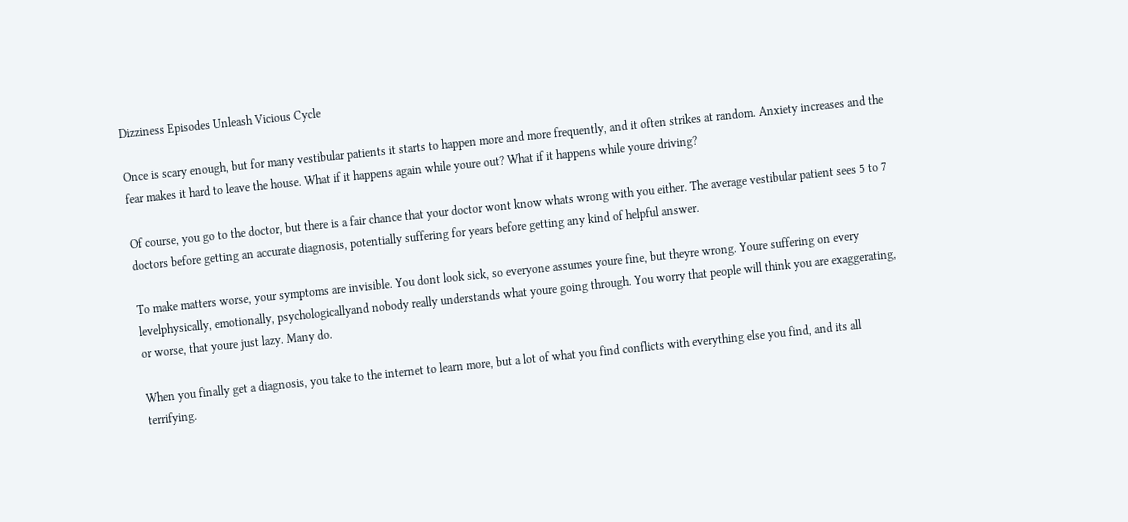Dizziness Episodes Unleash Vicious Cycle

Once is scary enough, but for many vestibular patients it starts to happen more and more frequently, and it often strikes at random. Anxiety increases and the fear makes it hard to leave the house. What if it happens again while youre out? What if it happens while youre driving?

Of course, you go to the doctor, but there is a fair chance that your doctor wont know whats wrong with you either. The average vestibular patient sees 5 to 7 doctors before getting an accurate diagnosis, potentially suffering for years before getting any kind of helpful answer.

To make matters worse, your symptoms are invisible. You dont look sick, so everyone assumes youre fine, but theyre wrong. Youre suffering on every levelphysically, emotionally, psychologicallyand nobody really understands what youre going through. You worry that people will think you are exaggerating, or worse, that youre just lazy. Many do.

When you finally get a diagnosis, you take to the internet to learn more, but a lot of what you find conflicts with everything else you find, and its all terrifying.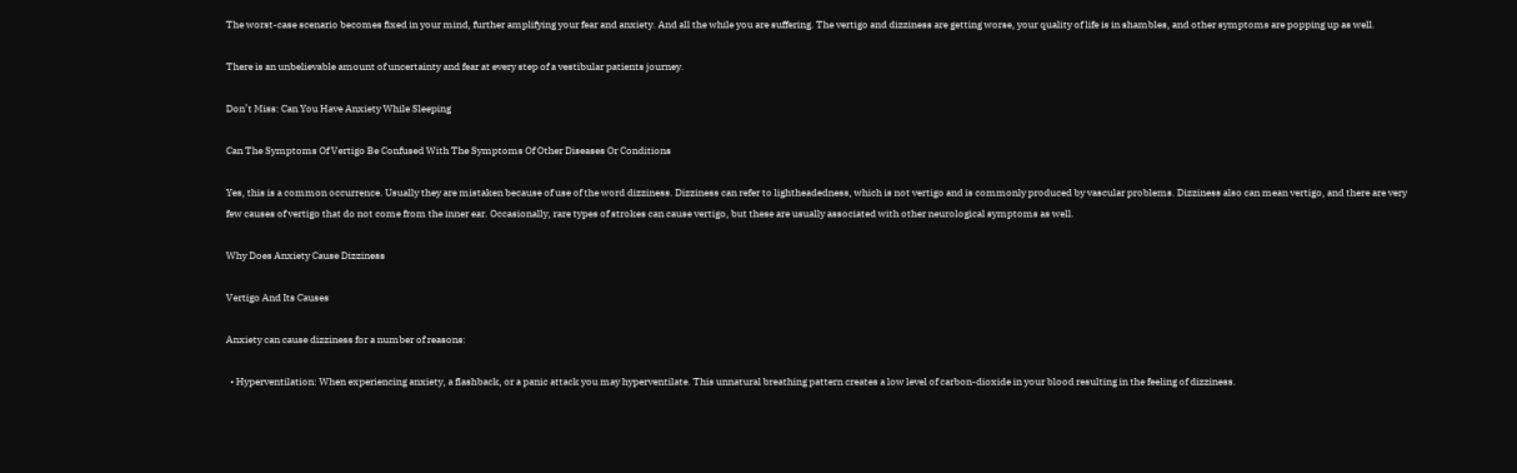The worst-case scenario becomes fixed in your mind, further amplifying your fear and anxiety. And all the while you are suffering. The vertigo and dizziness are getting worse, your quality of life is in shambles, and other symptoms are popping up as well.

There is an unbelievable amount of uncertainty and fear at every step of a vestibular patients journey.

Don’t Miss: Can You Have Anxiety While Sleeping

Can The Symptoms Of Vertigo Be Confused With The Symptoms Of Other Diseases Or Conditions

Yes, this is a common occurrence. Usually they are mistaken because of use of the word dizziness. Dizziness can refer to lightheadedness, which is not vertigo and is commonly produced by vascular problems. Dizziness also can mean vertigo, and there are very few causes of vertigo that do not come from the inner ear. Occasionally, rare types of strokes can cause vertigo, but these are usually associated with other neurological symptoms as well.

Why Does Anxiety Cause Dizziness

Vertigo And Its Causes

Anxiety can cause dizziness for a number of reasons:

  • Hyperventilation: When experiencing anxiety, a flashback, or a panic attack you may hyperventilate. This unnatural breathing pattern creates a low level of carbon-dioxide in your blood resulting in the feeling of dizziness.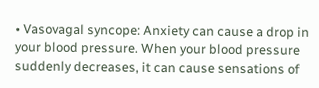• Vasovagal syncope: Anxiety can cause a drop in your blood pressure. When your blood pressure suddenly decreases, it can cause sensations of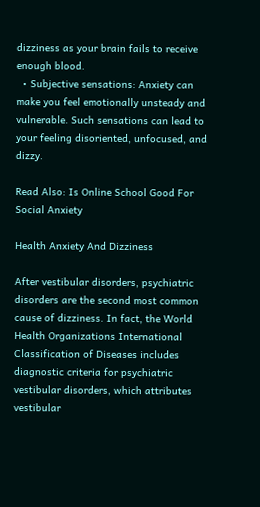dizziness as your brain fails to receive enough blood.
  • Subjective sensations: Anxiety can make you feel emotionally unsteady and vulnerable. Such sensations can lead to your feeling disoriented, unfocused, and dizzy.

Read Also: Is Online School Good For Social Anxiety

Health Anxiety And Dizziness

After vestibular disorders, psychiatric disorders are the second most common cause of dizziness. In fact, the World Health Organizations International Classification of Diseases includes diagnostic criteria for psychiatric vestibular disorders, which attributes vestibular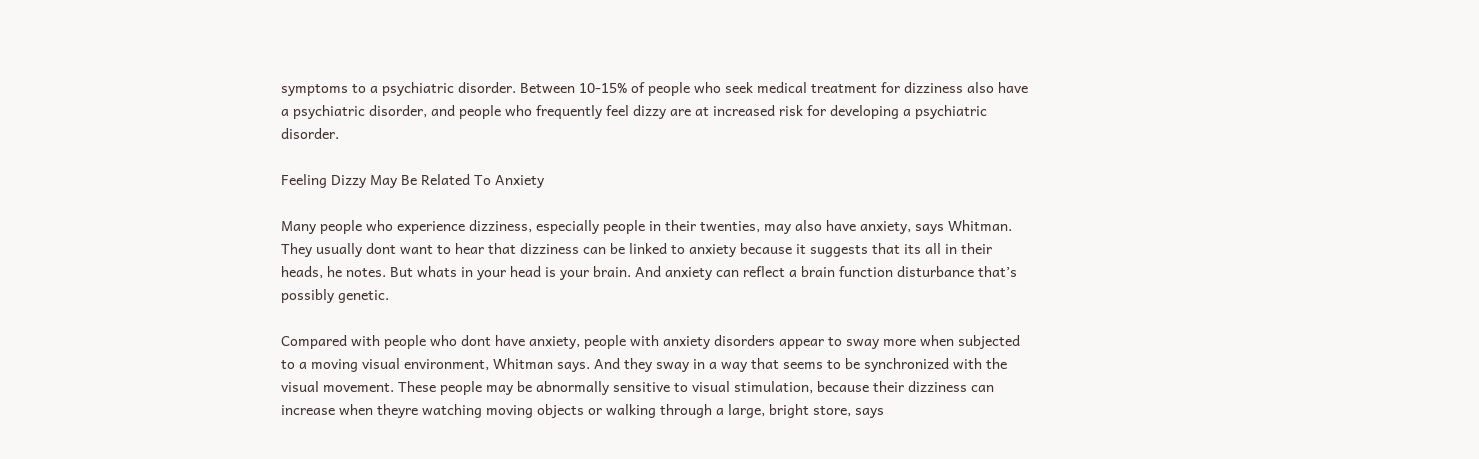symptoms to a psychiatric disorder. Between 10-15% of people who seek medical treatment for dizziness also have a psychiatric disorder, and people who frequently feel dizzy are at increased risk for developing a psychiatric disorder.

Feeling Dizzy May Be Related To Anxiety

Many people who experience dizziness, especially people in their twenties, may also have anxiety, says Whitman. They usually dont want to hear that dizziness can be linked to anxiety because it suggests that its all in their heads, he notes. But whats in your head is your brain. And anxiety can reflect a brain function disturbance that’s possibly genetic.

Compared with people who dont have anxiety, people with anxiety disorders appear to sway more when subjected to a moving visual environment, Whitman says. And they sway in a way that seems to be synchronized with the visual movement. These people may be abnormally sensitive to visual stimulation, because their dizziness can increase when theyre watching moving objects or walking through a large, bright store, says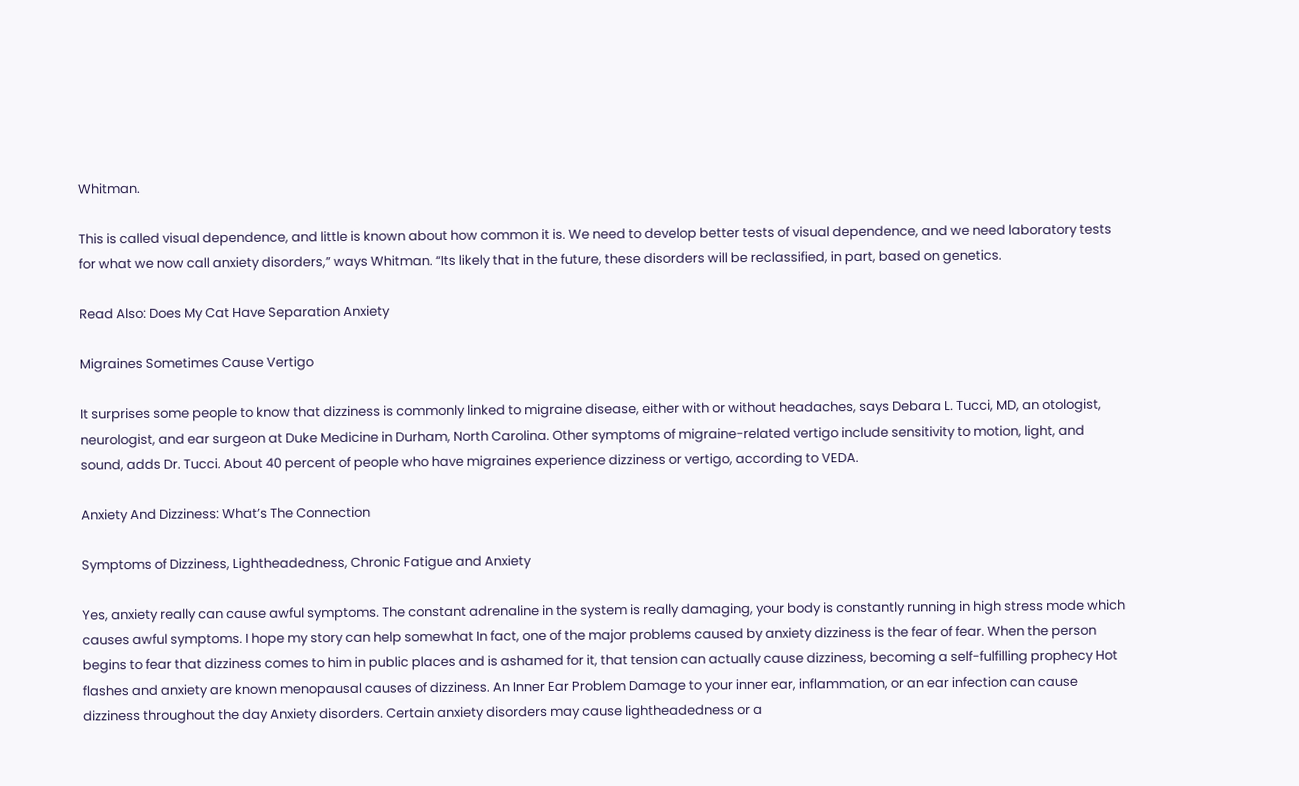Whitman.

This is called visual dependence, and little is known about how common it is. We need to develop better tests of visual dependence, and we need laboratory tests for what we now call anxiety disorders,” ways Whitman. “Its likely that in the future, these disorders will be reclassified, in part, based on genetics.

Read Also: Does My Cat Have Separation Anxiety

Migraines Sometimes Cause Vertigo

It surprises some people to know that dizziness is commonly linked to migraine disease, either with or without headaches, says Debara L. Tucci, MD, an otologist, neurologist, and ear surgeon at Duke Medicine in Durham, North Carolina. Other symptoms of migraine-related vertigo include sensitivity to motion, light, and sound, adds Dr. Tucci. About 40 percent of people who have migraines experience dizziness or vertigo, according to VEDA.

Anxiety And Dizziness: What’s The Connection

Symptoms of Dizziness, Lightheadedness, Chronic Fatigue and Anxiety

Yes, anxiety really can cause awful symptoms. The constant adrenaline in the system is really damaging, your body is constantly running in high stress mode which causes awful symptoms. I hope my story can help somewhat In fact, one of the major problems caused by anxiety dizziness is the fear of fear. When the person begins to fear that dizziness comes to him in public places and is ashamed for it, that tension can actually cause dizziness, becoming a self-fulfilling prophecy Hot flashes and anxiety are known menopausal causes of dizziness. An Inner Ear Problem Damage to your inner ear, inflammation, or an ear infection can cause dizziness throughout the day Anxiety disorders. Certain anxiety disorders may cause lightheadedness or a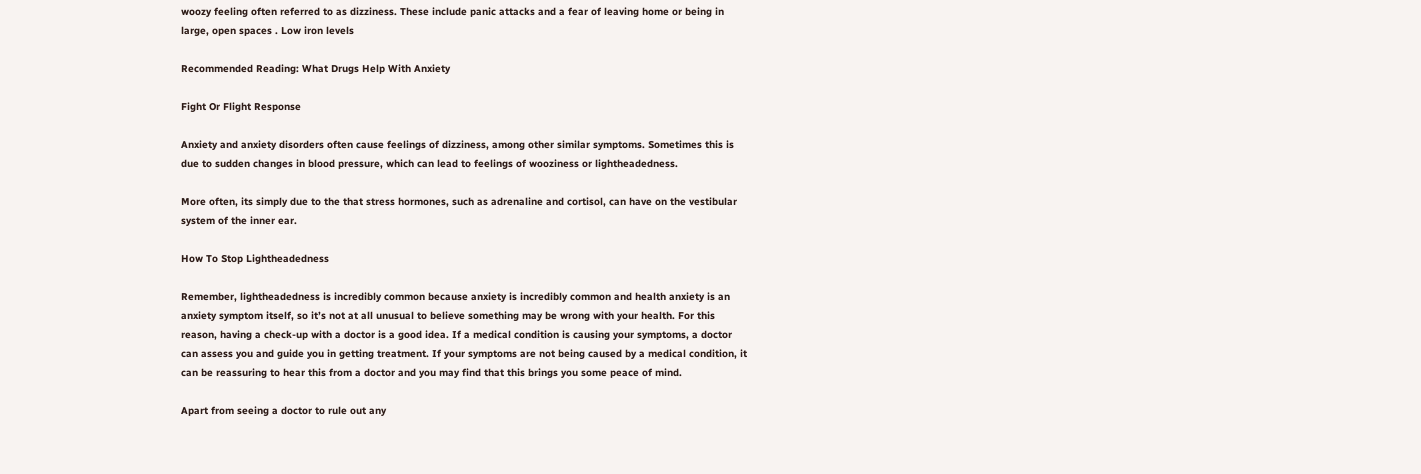woozy feeling often referred to as dizziness. These include panic attacks and a fear of leaving home or being in large, open spaces . Low iron levels

Recommended Reading: What Drugs Help With Anxiety

Fight Or Flight Response

Anxiety and anxiety disorders often cause feelings of dizziness, among other similar symptoms. Sometimes this is due to sudden changes in blood pressure, which can lead to feelings of wooziness or lightheadedness.

More often, its simply due to the that stress hormones, such as adrenaline and cortisol, can have on the vestibular system of the inner ear.

How To Stop Lightheadedness

Remember, lightheadedness is incredibly common because anxiety is incredibly common and health anxiety is an anxiety symptom itself, so it’s not at all unusual to believe something may be wrong with your health. For this reason, having a check-up with a doctor is a good idea. If a medical condition is causing your symptoms, a doctor can assess you and guide you in getting treatment. If your symptoms are not being caused by a medical condition, it can be reassuring to hear this from a doctor and you may find that this brings you some peace of mind.

Apart from seeing a doctor to rule out any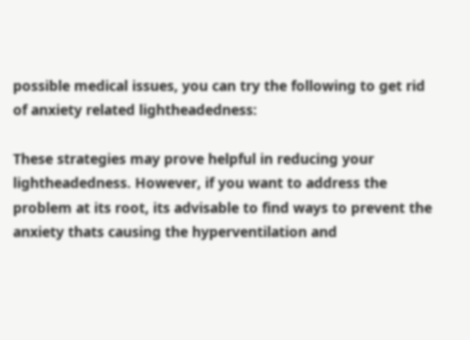possible medical issues, you can try the following to get rid of anxiety related lightheadedness:

These strategies may prove helpful in reducing your lightheadedness. However, if you want to address the problem at its root, its advisable to find ways to prevent the anxiety thats causing the hyperventilation and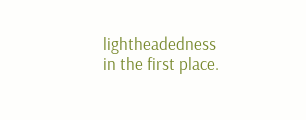lightheadedness in the first place.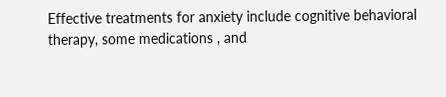Effective treatments for anxiety include cognitive behavioral therapy, some medications , and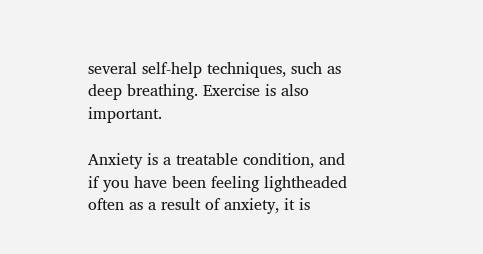several self-help techniques, such as deep breathing. Exercise is also important.

Anxiety is a treatable condition, and if you have been feeling lightheaded often as a result of anxiety, it is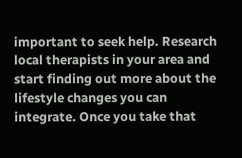important to seek help. Research local therapists in your area and start finding out more about the lifestyle changes you can integrate. Once you take that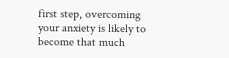first step, overcoming your anxiety is likely to become that much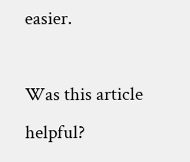easier.

Was this article helpful?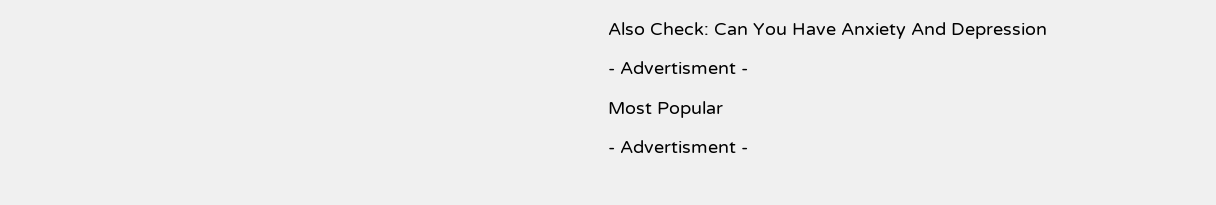Also Check: Can You Have Anxiety And Depression

- Advertisment -

Most Popular

- Advertisment -